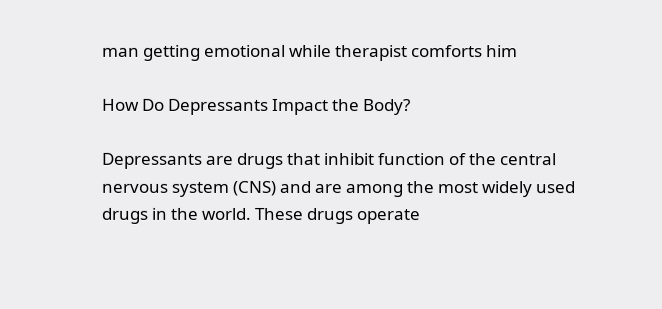man getting emotional while therapist comforts him

How Do Depressants Impact the Body?

Depressants are drugs that inhibit function of the central nervous system (CNS) and are among the most widely used drugs in the world. These drugs operate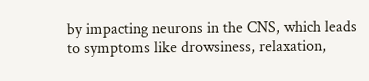by impacting neurons in the CNS, which leads to symptoms like drowsiness, relaxation,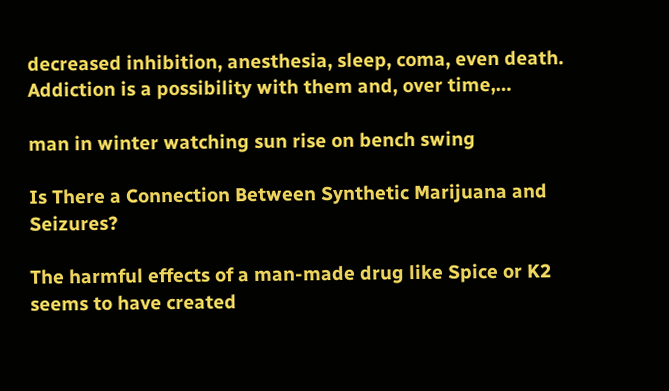decreased inhibition, anesthesia, sleep, coma, even death. Addiction is a possibility with them and, over time,…

man in winter watching sun rise on bench swing

Is There a Connection Between Synthetic Marijuana and Seizures?

The harmful effects of a man-made drug like Spice or K2 seems to have created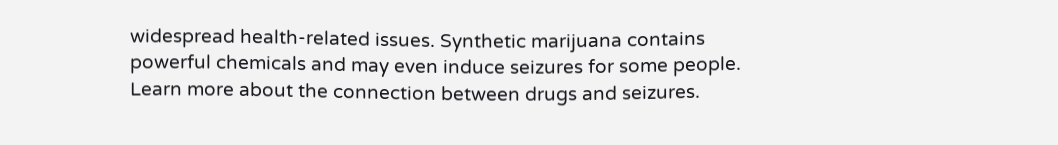widespread health-related issues. Synthetic marijuana contains powerful chemicals and may even induce seizures for some people. Learn more about the connection between drugs and seizures.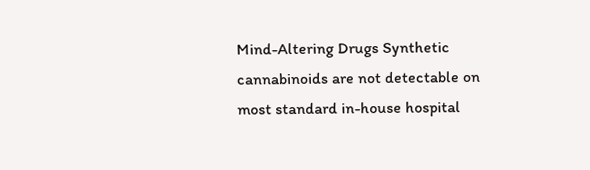Mind-Altering Drugs Synthetic cannabinoids are not detectable on most standard in-house hospital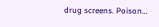drug screens. Poison…